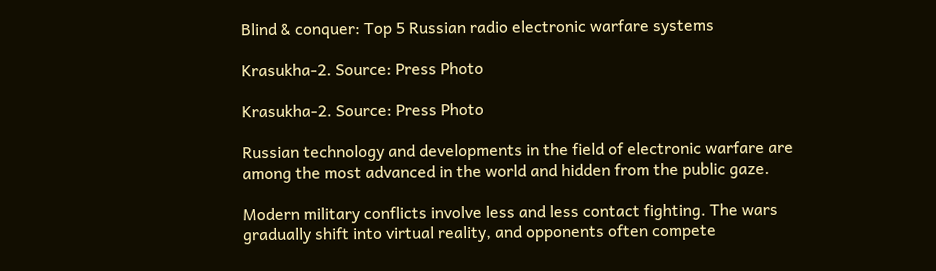Blind & conquer: Top 5 Russian radio electronic warfare systems

Krasukha-2. Source: Press Photo

Krasukha-2. Source: Press Photo

Russian technology and developments in the field of electronic warfare are among the most advanced in the world and hidden from the public gaze.

Modern military conflicts involve less and less contact fighting. The wars gradually shift into virtual reality, and opponents often compete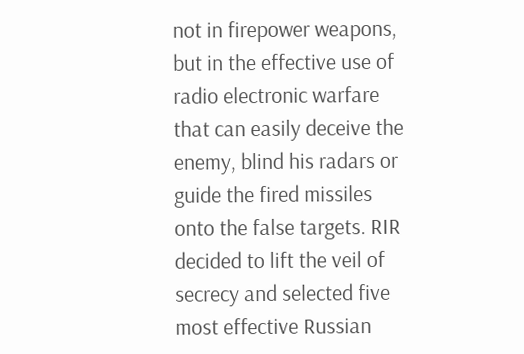not in firepower weapons, but in the effective use of radio electronic warfare that can easily deceive the enemy, blind his radars or guide the fired missiles onto the false targets. RIR decided to lift the veil of secrecy and selected five most effective Russian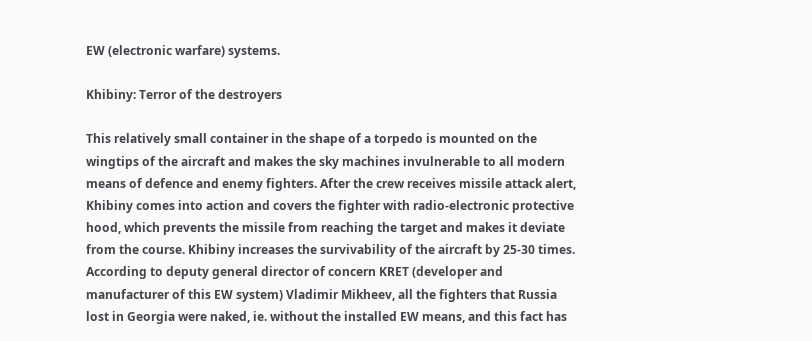EW (electronic warfare) systems.

Khibiny: Terror of the destroyers

This relatively small container in the shape of a torpedo is mounted on the wingtips of the aircraft and makes the sky machines invulnerable to all modern means of defence and enemy fighters. After the crew receives missile attack alert, Khibiny comes into action and covers the fighter with radio-electronic protective hood, which prevents the missile from reaching the target and makes it deviate from the course. Khibiny increases the survivability of the aircraft by 25-30 times. According to deputy general director of concern KRET (developer and manufacturer of this EW system) Vladimir Mikheev, all the fighters that Russia lost in Georgia were naked, ie. without the installed EW means, and this fact has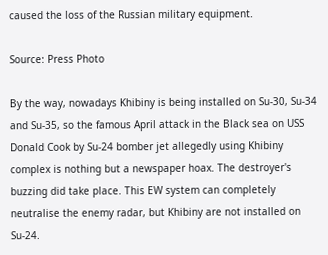caused the loss of the Russian military equipment.

Source: Press Photo

By the way, nowadays Khibiny is being installed on Su-30, Su-34 and Su-35, so the famous April attack in the Black sea on USS Donald Cook by Su-24 bomber jet allegedly using Khibiny complex is nothing but a newspaper hoax. The destroyer's buzzing did take place. This EW system can completely neutralise the enemy radar, but Khibiny are not installed on Su-24.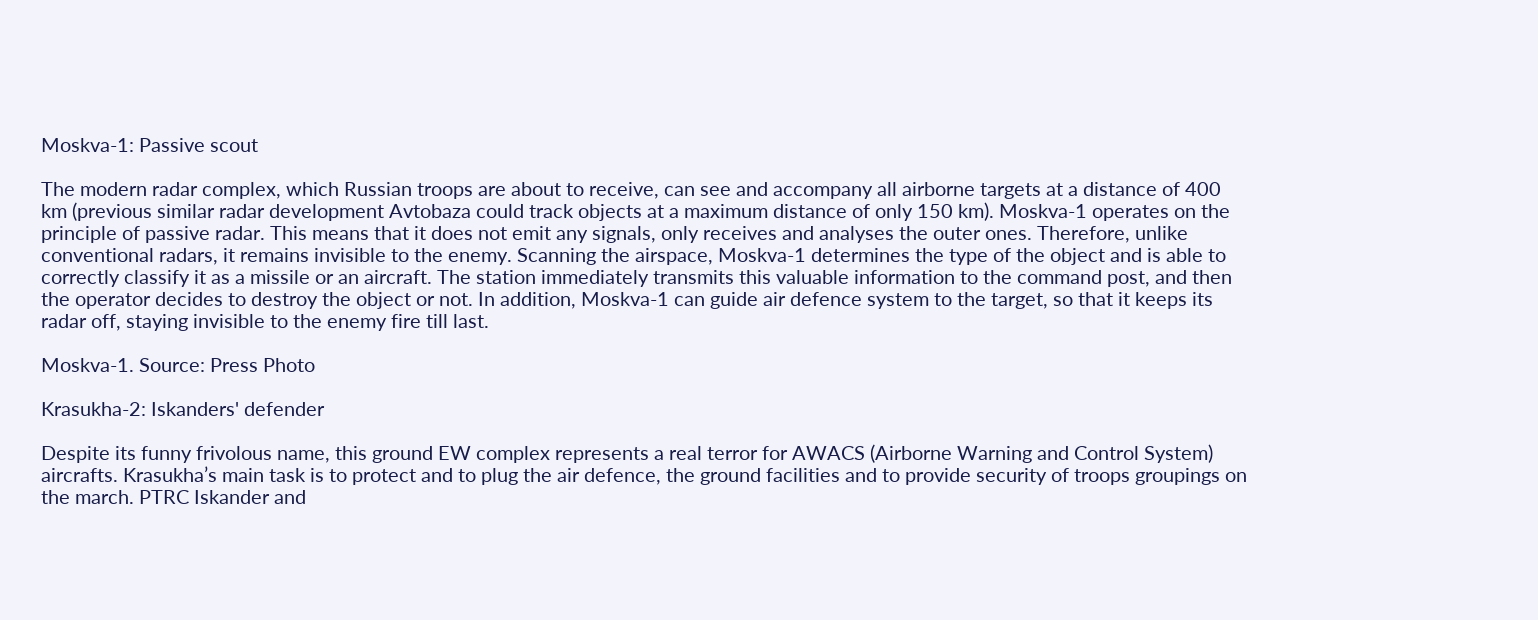Moskva-1: Passive scout

The modern radar complex, which Russian troops are about to receive, can see and accompany all airborne targets at a distance of 400 km (previous similar radar development Avtobaza could track objects at a maximum distance of only 150 km). Moskva-1 operates on the principle of passive radar. This means that it does not emit any signals, only receives and analyses the outer ones. Therefore, unlike conventional radars, it remains invisible to the enemy. Scanning the airspace, Moskva-1 determines the type of the object and is able to correctly classify it as a missile or an aircraft. The station immediately transmits this valuable information to the command post, and then the operator decides to destroy the object or not. In addition, Moskva-1 can guide air defence system to the target, so that it keeps its radar off, staying invisible to the enemy fire till last.

Moskva-1. Source: Press Photo

Krasukha-2: Iskanders' defender

Despite its funny frivolous name, this ground EW complex represents a real terror for AWACS (Airborne Warning and Control System) aircrafts. Krasukha’s main task is to protect and to plug the air defence, the ground facilities and to provide security of troops groupings on the march. PTRC Iskander and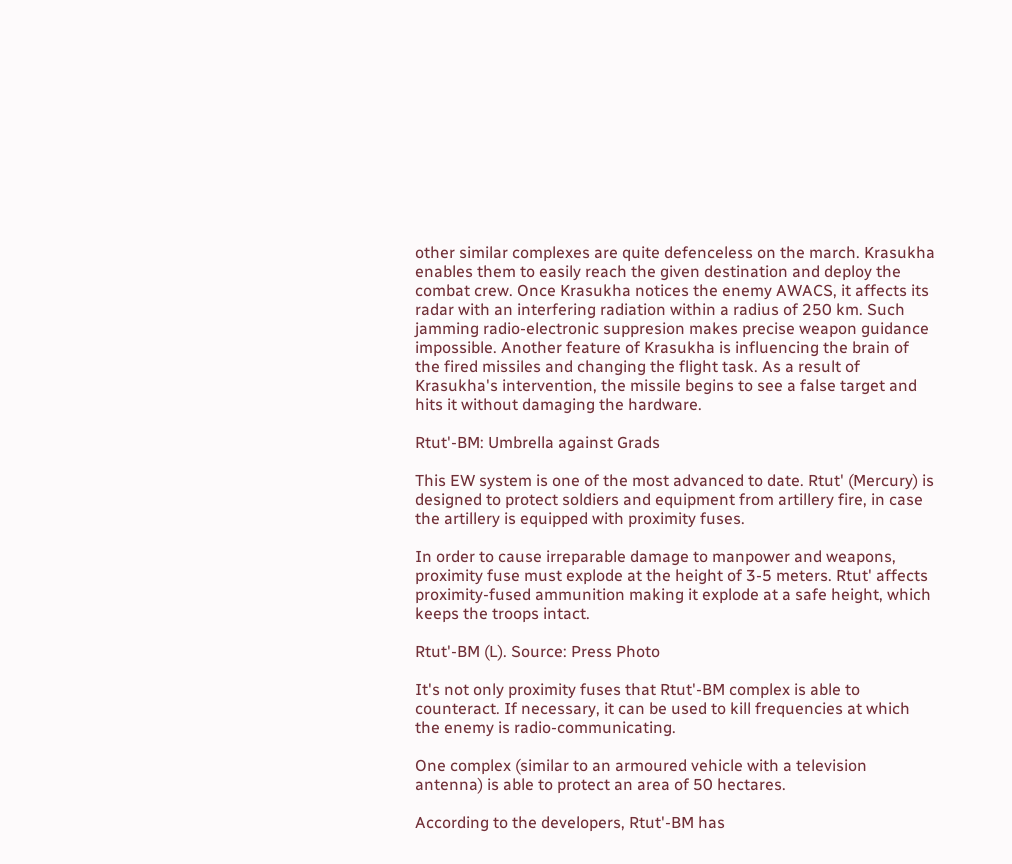other similar complexes are quite defenceless on the march. Krasukha enables them to easily reach the given destination and deploy the combat crew. Once Krasukha notices the enemy AWACS, it affects its radar with an interfering radiation within a radius of 250 km. Such jamming radio-electronic suppresion makes precise weapon guidance impossible. Another feature of Krasukha is influencing the brain of the fired missiles and changing the flight task. As a result of Krasukha's intervention, the missile begins to see a false target and hits it without damaging the hardware.

Rtut'-BM: Umbrella against Grads

This EW system is one of the most advanced to date. Rtut' (Mercury) is designed to protect soldiers and equipment from artillery fire, in case the artillery is equipped with proximity fuses.

In order to cause irreparable damage to manpower and weapons, proximity fuse must explode at the height of 3-5 meters. Rtut' affects proximity-fused ammunition making it explode at a safe height, which keeps the troops intact.

Rtut'-BM (L). Source: Press Photo

It's not only proximity fuses that Rtut'-BM complex is able to counteract. If necessary, it can be used to kill frequencies at which the enemy is radio-communicating.

One complex (similar to an armoured vehicle with a television antenna) is able to protect an area of 50 hectares.

According to the developers, Rtut'-BM has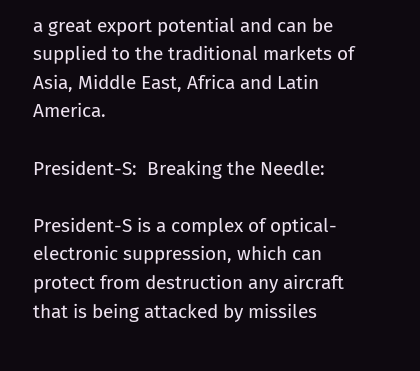a great export potential and can be supplied to the traditional markets of Asia, Middle East, Africa and Latin America.

President-S:  Breaking the Needle:

President-S is a complex of optical-electronic suppression, which can protect from destruction any aircraft that is being attacked by missiles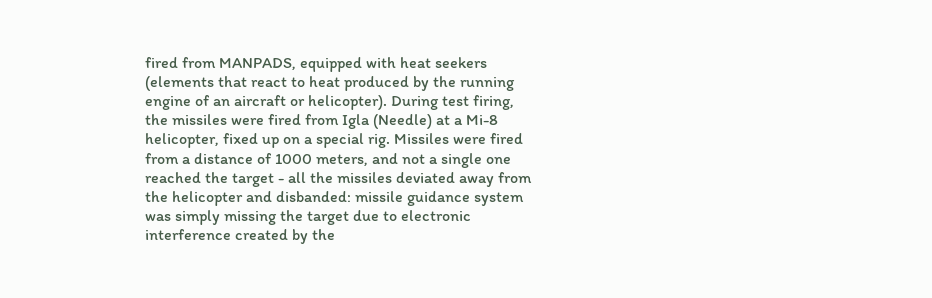fired from MANPADS, equipped with heat seekers (elements that react to heat produced by the running engine of an aircraft or helicopter). During test firing, the missiles were fired from Igla (Needle) at a Mi-8 helicopter, fixed up on a special rig. Missiles were fired from a distance of 1000 meters, and not a single one reached the target - all the missiles deviated away from the helicopter and disbanded: missile guidance system was simply missing the target due to electronic interference created by the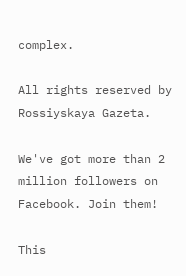complex.

All rights reserved by Rossiyskaya Gazeta.

We've got more than 2 million followers on Facebook. Join them!

This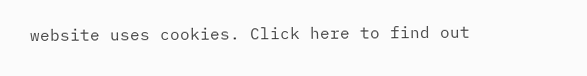website uses cookies. Click here to find out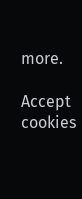more.

Accept cookies